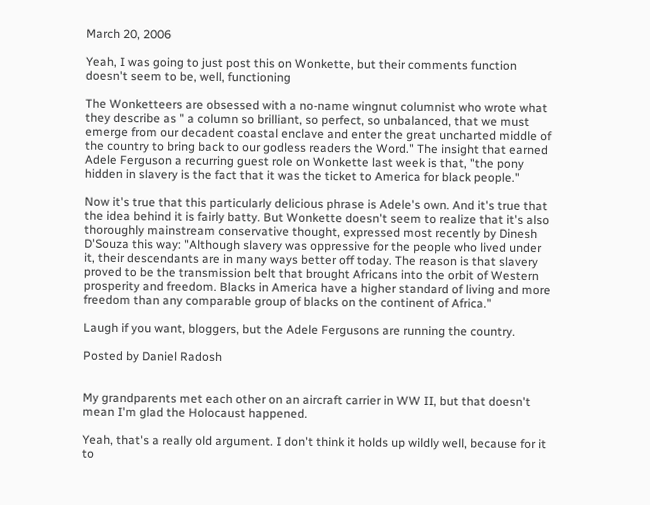March 20, 2006

Yeah, I was going to just post this on Wonkette, but their comments function doesn't seem to be, well, functioning

The Wonketteers are obsessed with a no-name wingnut columnist who wrote what they describe as " a column so brilliant, so perfect, so unbalanced, that we must emerge from our decadent coastal enclave and enter the great uncharted middle of the country to bring back to our godless readers the Word." The insight that earned Adele Ferguson a recurring guest role on Wonkette last week is that, "the pony hidden in slavery is the fact that it was the ticket to America for black people."

Now it's true that this particularly delicious phrase is Adele's own. And it's true that the idea behind it is fairly batty. But Wonkette doesn't seem to realize that it's also thoroughly mainstream conservative thought, expressed most recently by Dinesh D'Souza this way: "Although slavery was oppressive for the people who lived under it, their descendants are in many ways better off today. The reason is that slavery proved to be the transmission belt that brought Africans into the orbit of Western prosperity and freedom. Blacks in America have a higher standard of living and more freedom than any comparable group of blacks on the continent of Africa."

Laugh if you want, bloggers, but the Adele Fergusons are running the country.

Posted by Daniel Radosh


My grandparents met each other on an aircraft carrier in WW II, but that doesn't mean I'm glad the Holocaust happened.

Yeah, that's a really old argument. I don't think it holds up wildly well, because for it to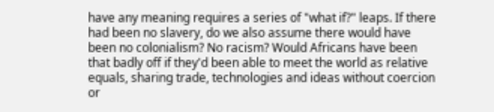have any meaning requires a series of "what if?" leaps. If there had been no slavery, do we also assume there would have been no colonialism? No racism? Would Africans have been that badly off if they'd been able to meet the world as relative equals, sharing trade, technologies and ideas without coercion or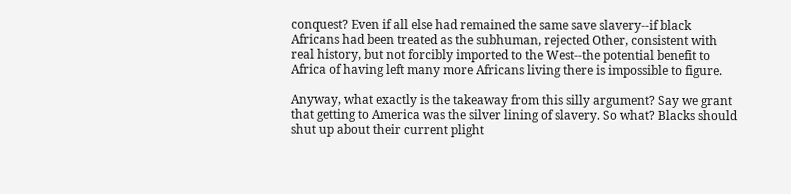conquest? Even if all else had remained the same save slavery--if black Africans had been treated as the subhuman, rejected Other, consistent with real history, but not forcibly imported to the West--the potential benefit to Africa of having left many more Africans living there is impossible to figure.

Anyway, what exactly is the takeaway from this silly argument? Say we grant that getting to America was the silver lining of slavery. So what? Blacks should shut up about their current plight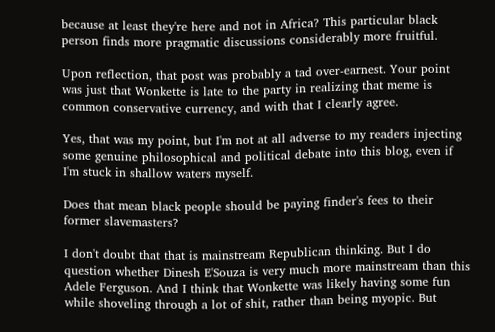because at least they're here and not in Africa? This particular black person finds more pragmatic discussions considerably more fruitful.

Upon reflection, that post was probably a tad over-earnest. Your point was just that Wonkette is late to the party in realizing that meme is common conservative currency, and with that I clearly agree.

Yes, that was my point, but I'm not at all adverse to my readers injecting some genuine philosophical and political debate into this blog, even if I'm stuck in shallow waters myself.

Does that mean black people should be paying finder's fees to their former slavemasters?

I don't doubt that that is mainstream Republican thinking. But I do question whether Dinesh E'Souza is very much more mainstream than this Adele Ferguson. And I think that Wonkette was likely having some fun while shoveling through a lot of shit, rather than being myopic. But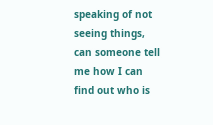speaking of not seeing things, can someone tell me how I can find out who is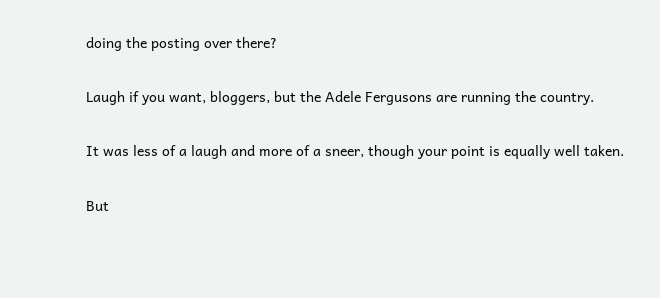doing the posting over there?

Laugh if you want, bloggers, but the Adele Fergusons are running the country.

It was less of a laugh and more of a sneer, though your point is equally well taken.

But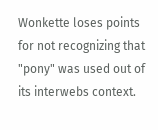Wonkette loses points for not recognizing that "pony" was used out of its interwebs context.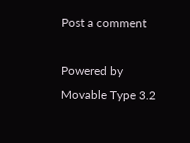Post a comment

Powered by
Movable Type 3.2